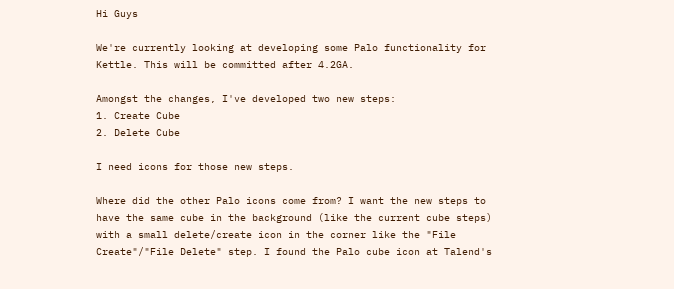Hi Guys

We're currently looking at developing some Palo functionality for
Kettle. This will be committed after 4.2GA.

Amongst the changes, I've developed two new steps:
1. Create Cube
2. Delete Cube

I need icons for those new steps.

Where did the other Palo icons come from? I want the new steps to
have the same cube in the background (like the current cube steps)
with a small delete/create icon in the corner like the "File
Create"/"File Delete" step. I found the Palo cube icon at Talend's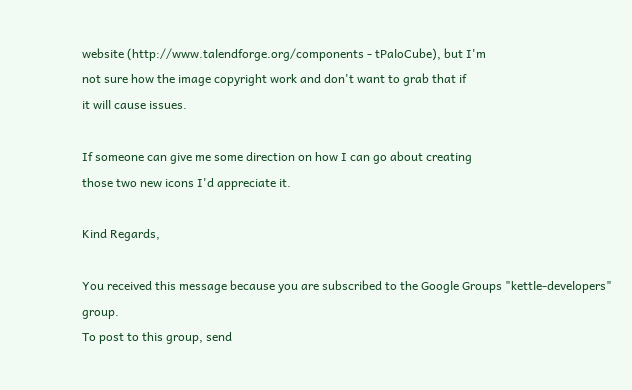website (http://www.talendforge.org/components - tPaloCube), but I'm
not sure how the image copyright work and don't want to grab that if
it will cause issues.

If someone can give me some direction on how I can go about creating
those two new icons I'd appreciate it.

Kind Regards,

You received this message because you are subscribed to the Google Groups "kettle-developers" group.
To post to this group, send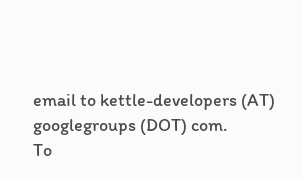email to kettle-developers (AT) googlegroups (DOT) com.
To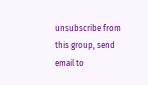unsubscribe from this group, send email to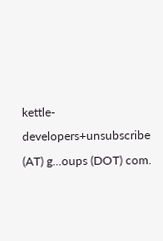kettle-developers+unsubscribe (AT) g...oups (DOT) com.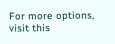For more options, visit this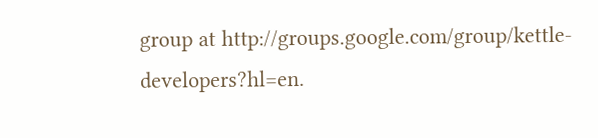group at http://groups.google.com/group/kettle-developers?hl=en.